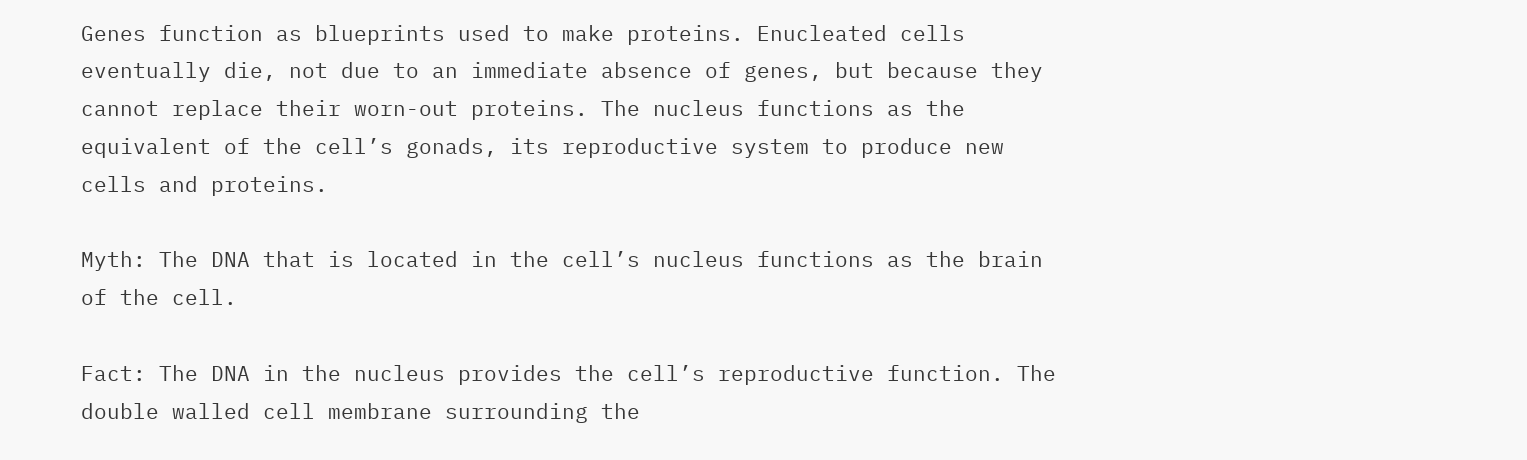Genes function as blueprints used to make proteins. Enucleated cells eventually die, not due to an immediate absence of genes, but because they cannot replace their worn-out proteins. The nucleus functions as the equivalent of the cell’s gonads, its reproductive system to produce new cells and proteins.

Myth: The DNA that is located in the cell’s nucleus functions as the brain of the cell.

Fact: The DNA in the nucleus provides the cell’s reproductive function. The double walled cell membrane surrounding the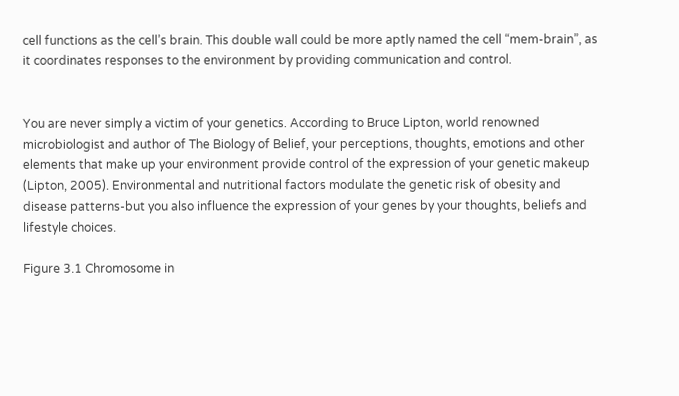cell functions as the cell’s brain. This double wall could be more aptly named the cell “mem-brain”, as it coordinates responses to the environment by providing communication and control.


You are never simply a victim of your genetics. According to Bruce Lipton, world renowned microbiologist and author of The Biology of Belief, your perceptions, thoughts, emotions and other elements that make up your environment provide control of the expression of your genetic makeup (Lipton, 2005). Environmental and nutritional factors modulate the genetic risk of obesity and disease patterns-but you also influence the expression of your genes by your thoughts, beliefs and lifestyle choices.

Figure 3.1 Chromosome in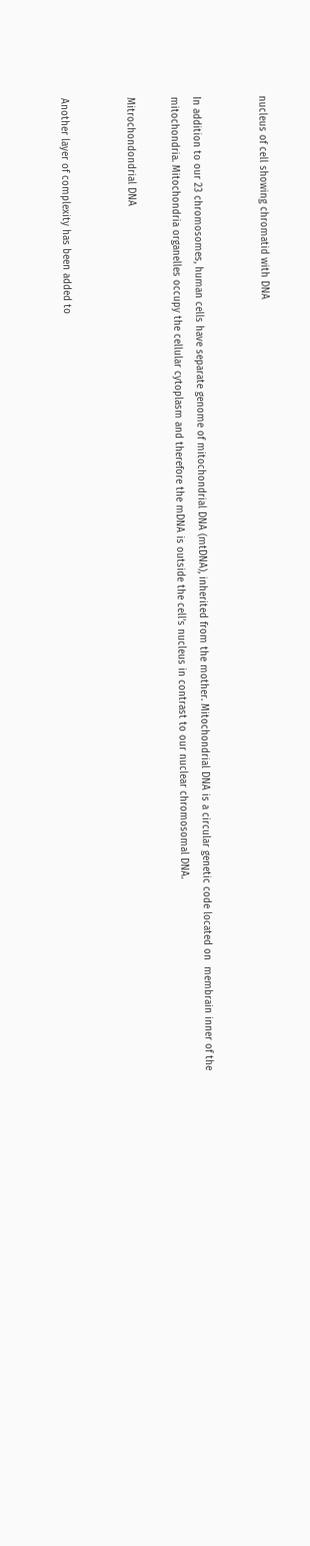nucleus of cell showing chromatid with DNA


In addition to our 23 chromosomes, human cells have separate genome of mitochondrial DNA (mtDNA), inherited from the mother. Mitochondrial DNA is a circular genetic code located on  membrain inner of the mitochondria. Mitochondria organelles occupy the cellular cytoplasm and therefore the mDNA is outside the cell’s nucleus in contrast to our nuclear chromosomal DNA.

Mitrochondondrial DNA


Another layer of complexity has been added to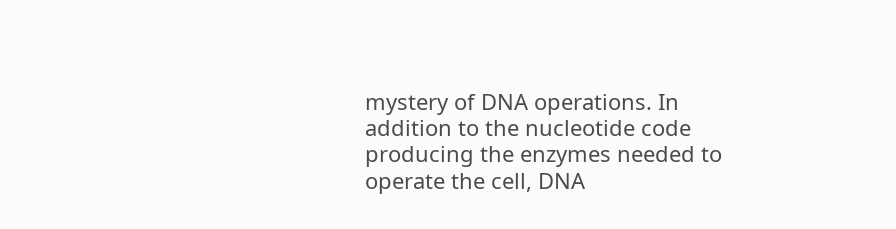mystery of DNA operations. In addition to the nucleotide code producing the enzymes needed to operate the cell, DNA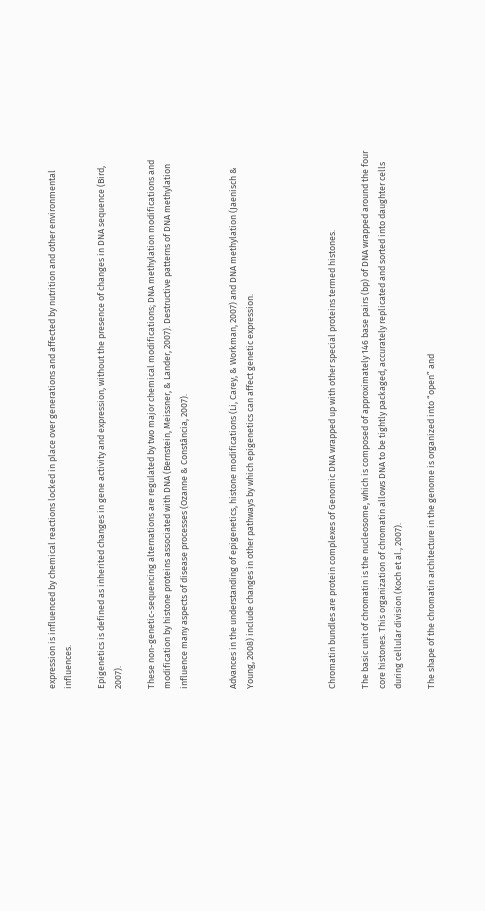expression is influenced by chemical reactions locked in place over generations and affected by nutrition and other environmental influences.

Epigenetics is defined as inherited changes in gene activity and expression, without the presence of changes in DNA sequence (Bird, 2007).

These non-genetic-sequencing alternations are regulated by two major chemical modifications; DNA methylation modifications and modification by histone proteins associated with DNA (Bernstein, Meissner, & Lander, 2007). Destructive patterns of DNA methylation influence many aspects of disease processes (Ozanne & Constância, 2007).


Advances in the understanding of epigenetics, histone modifications (Li, Carey, & Workman, 2007) and DNA methylation (Jaenisch & Young, 2008) include changes in other pathways by which epigenetics can affect genetic expression.




Chromatin bundles are protein complexes of Genomic DNA wrapped up with other special proteins termed histones.

The basic unit of chromatin is the nucleosome, which is composed of approximately 146 base pairs (bp) of DNA wrapped around the four core histones. This organization of chromatin allows DNA to be tightly packaged, accurately replicated and sorted into daughter cells during cellular division (Koch et al., 2007).

The shape of the chromatin architecture in the genome is organized into “open” and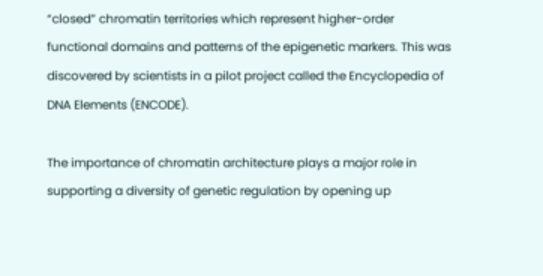“closed” chromatin territories which represent higher-order functional domains and patterns of the epigenetic markers. This was discovered by scientists in a pilot project called the Encyclopedia of DNA Elements (ENCODE).

The importance of chromatin architecture plays a major role in supporting a diversity of genetic regulation by opening up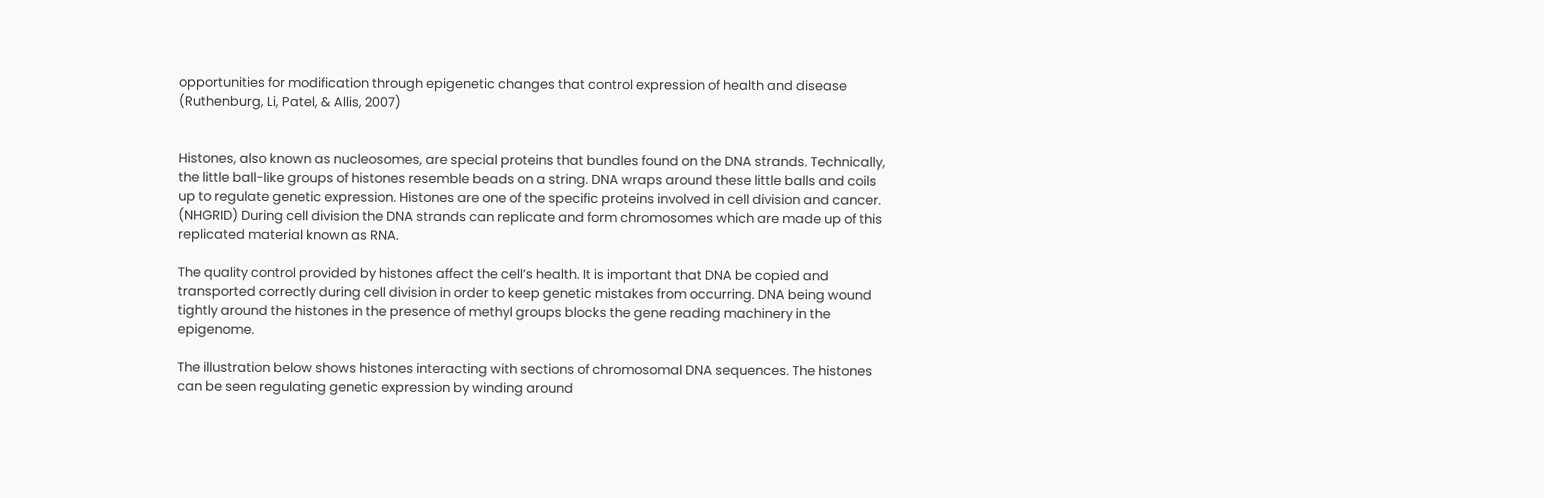opportunities for modification through epigenetic changes that control expression of health and disease (Ruthenburg, Li, Patel, & Allis, 2007)


Histones, also known as nucleosomes, are special proteins that bundles found on the DNA strands. Technically, the little ball-like groups of histones resemble beads on a string. DNA wraps around these little balls and coils up to regulate genetic expression. Histones are one of the specific proteins involved in cell division and cancer. (NHGRID) During cell division the DNA strands can replicate and form chromosomes which are made up of this replicated material known as RNA.

The quality control provided by histones affect the cell’s health. It is important that DNA be copied and transported correctly during cell division in order to keep genetic mistakes from occurring. DNA being wound tightly around the histones in the presence of methyl groups blocks the gene reading machinery in the epigenome.

The illustration below shows histones interacting with sections of chromosomal DNA sequences. The histones can be seen regulating genetic expression by winding around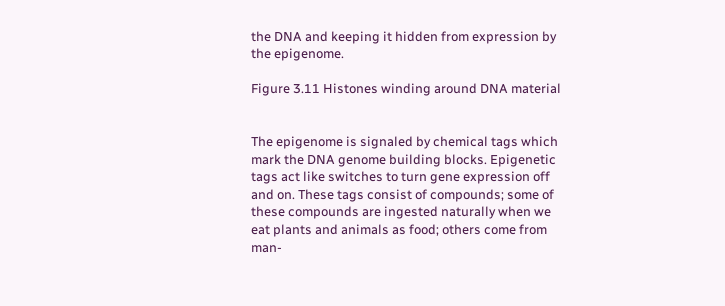the DNA and keeping it hidden from expression by the epigenome.

Figure 3.11 Histones winding around DNA material


The epigenome is signaled by chemical tags which mark the DNA genome building blocks. Epigenetic tags act like switches to turn gene expression off and on. These tags consist of compounds; some of these compounds are ingested naturally when we eat plants and animals as food; others come from man-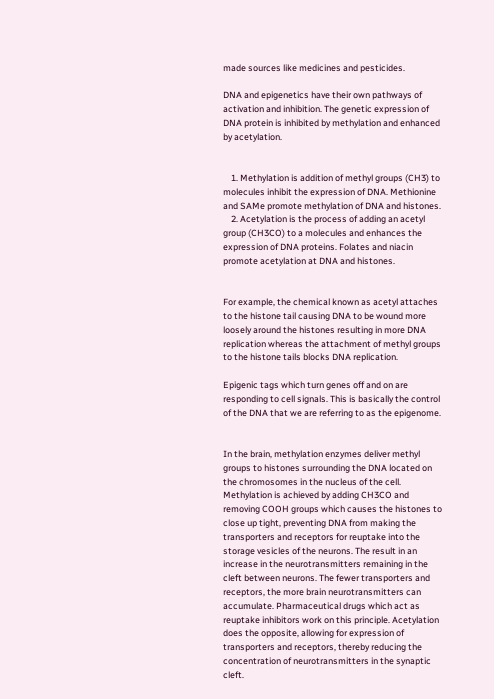made sources like medicines and pesticides.

DNA and epigenetics have their own pathways of activation and inhibition. The genetic expression of DNA protein is inhibited by methylation and enhanced by acetylation.


    1. Methylation is addition of methyl groups (CH3) to molecules inhibit the expression of DNA. Methionine and SAMe promote methylation of DNA and histones.
    2. Acetylation is the process of adding an acetyl group (CH3CO) to a molecules and enhances the expression of DNA proteins. Folates and niacin promote acetylation at DNA and histones.


For example, the chemical known as acetyl attaches to the histone tail causing DNA to be wound more loosely around the histones resulting in more DNA replication whereas the attachment of methyl groups to the histone tails blocks DNA replication.

Epigenic tags which turn genes off and on are responding to cell signals. This is basically the control of the DNA that we are referring to as the epigenome.


In the brain, methylation enzymes deliver methyl groups to histones surrounding the DNA located on the chromosomes in the nucleus of the cell. Methylation is achieved by adding CH3CO and removing COOH groups which causes the histones to close up tight, preventing DNA from making the transporters and receptors for reuptake into the storage vesicles of the neurons. The result in an increase in the neurotransmitters remaining in the cleft between neurons. The fewer transporters and receptors, the more brain neurotransmitters can accumulate. Pharmaceutical drugs which act as reuptake inhibitors work on this principle. Acetylation does the opposite, allowing for expression of transporters and receptors, thereby reducing the concentration of neurotransmitters in the synaptic cleft.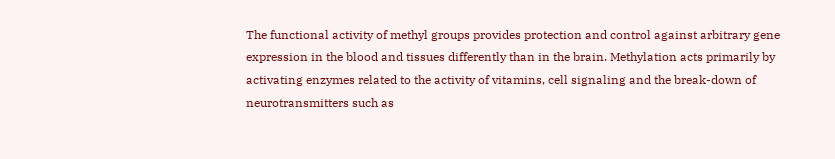The functional activity of methyl groups provides protection and control against arbitrary gene expression in the blood and tissues differently than in the brain. Methylation acts primarily by activating enzymes related to the activity of vitamins, cell signaling and the break-down of neurotransmitters such as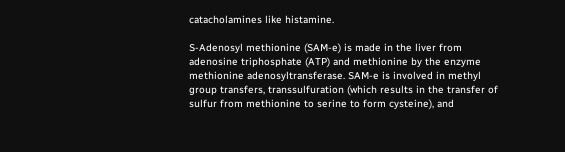catacholamines like histamine.

S-Adenosyl methionine (SAM-e) is made in the liver from adenosine triphosphate (ATP) and methionine by the enzyme methionine adenosyltransferase. SAM-e is involved in methyl group transfers, transsulfuration (which results in the transfer of sulfur from methionine to serine to form cysteine), and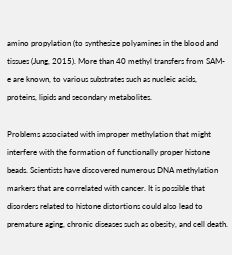amino propylation (to synthesize polyamines in the blood and tissues (Jung, 2015). More than 40 methyl transfers from SAM-e are known, to various substrates such as nucleic acids, proteins, lipids and secondary metabolites.

Problems associated with improper methylation that might interfere with the formation of functionally proper histone beads. Scientists have discovered numerous DNA methylation markers that are correlated with cancer. It is possible that disorders related to histone distortions could also lead to premature aging, chronic diseases such as obesity, and cell death.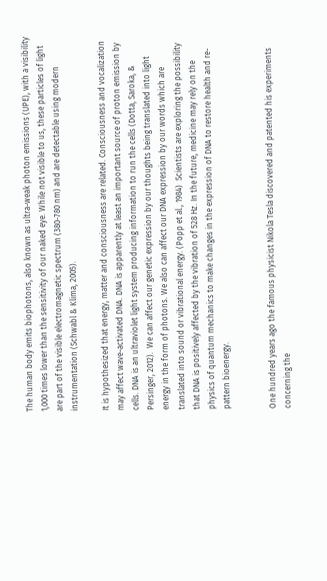The human body emits biophotons, also known as ultra-weak photon emissions (UPE), with a visibility 1,000 times lower than the sensitivity of our naked eye. While not visible to us, these particles of light are part of the visible electromagnetic spectrum (380-780 nm) and are detectable using modern instrumentation (Schwabl & Klima, 2005).

It is hypothesized that energy, matter and consciousness are related. Consciousness and vocalization may affect wave-activated DNA. DNA is apparently at least an important source of proton emission by cells. DNA is an ultraviolet light system producing information to run the cells (Dotta, Saroka, & Persinger, 2012).  We can affect our genetic expression by our thoughts being translated into light energy in the form of photons. We also can affect our DNA expression by our words which are translated into sound or vibrational energy. (Popp et al., 1984)  Scientists are exploring the possibility that DNA is positively affected by the vibration of 528 Hz. In the future, medicine may rely on the physics of quantum mechanics to make changes in the expression of DNA to restore health and re-pattern bioenergy.


One hundred years ago the famous physicist Nikola Tesla discovered and patented his experiments concerning the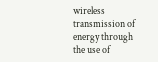wireless transmission of energy through the use of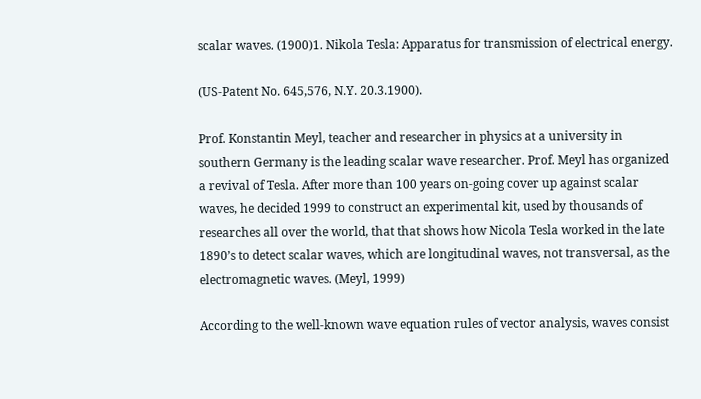scalar waves. (1900)1. Nikola Tesla: Apparatus for transmission of electrical energy.

(US-Patent No. 645,576, N.Y. 20.3.1900).

Prof. Konstantin Meyl, teacher and researcher in physics at a university in southern Germany is the leading scalar wave researcher. Prof. Meyl has organized a revival of Tesla. After more than 100 years on-going cover up against scalar waves, he decided 1999 to construct an experimental kit, used by thousands of researches all over the world, that that shows how Nicola Tesla worked in the late 1890’s to detect scalar waves, which are longitudinal waves, not transversal, as the electromagnetic waves. (Meyl, 1999)

According to the well-known wave equation rules of vector analysis, waves consist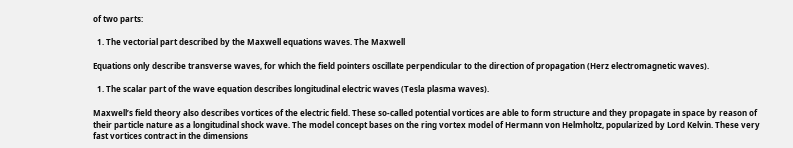of two parts:

  1. The vectorial part described by the Maxwell equations waves. The Maxwell

Equations only describe transverse waves, for which the field pointers oscillate perpendicular to the direction of propagation (Herz electromagnetic waves).

  1. The scalar part of the wave equation describes longitudinal electric waves (Tesla plasma waves).

Maxwell’s field theory also describes vortices of the electric field. These so-called potential vortices are able to form structure and they propagate in space by reason of their particle nature as a longitudinal shock wave. The model concept bases on the ring vortex model of Hermann von Helmholtz, popularized by Lord Kelvin. These very fast vortices contract in the dimensions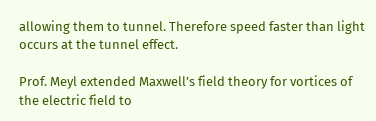allowing them to tunnel. Therefore speed faster than light occurs at the tunnel effect.

Prof. Meyl extended Maxwell’s field theory for vortices of the electric field to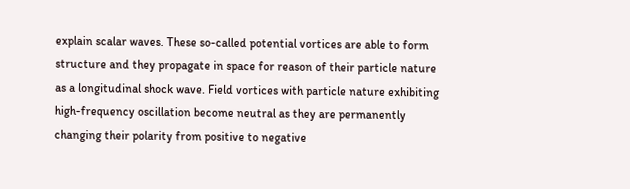explain scalar waves. These so-called potential vortices are able to form structure and they propagate in space for reason of their particle nature as a longitudinal shock wave. Field vortices with particle nature exhibiting high-frequency oscillation become neutral as they are permanently changing their polarity from positive to negative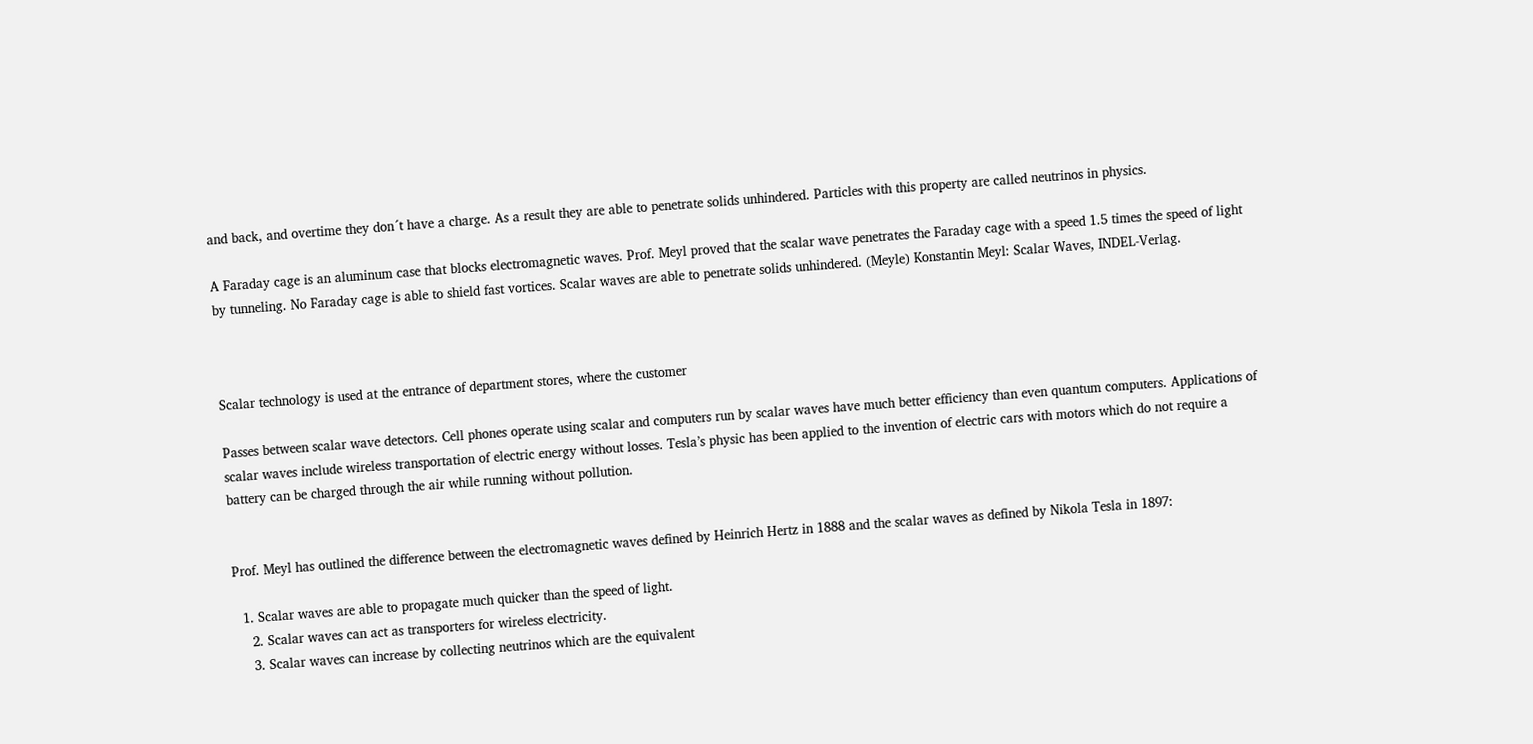and back, and overtime they don´t have a charge. As a result they are able to penetrate solids unhindered. Particles with this property are called neutrinos in physics.

A Faraday cage is an aluminum case that blocks electromagnetic waves. Prof. Meyl proved that the scalar wave penetrates the Faraday cage with a speed 1.5 times the speed of light by tunneling. No Faraday cage is able to shield fast vortices. Scalar waves are able to penetrate solids unhindered. (Meyle) Konstantin Meyl: Scalar Waves, INDEL-Verlag.



Scalar technology is used at the entrance of department stores, where the customer

Passes between scalar wave detectors. Cell phones operate using scalar and computers run by scalar waves have much better efficiency than even quantum computers. Applications of scalar waves include wireless transportation of electric energy without losses. Tesla’s physic has been applied to the invention of electric cars with motors which do not require a battery can be charged through the air while running without pollution.


Prof. Meyl has outlined the difference between the electromagnetic waves defined by Heinrich Hertz in 1888 and the scalar waves as defined by Nikola Tesla in 1897:

  1. Scalar waves are able to propagate much quicker than the speed of light.
    2. Scalar waves can act as transporters for wireless electricity.
    3. Scalar waves can increase by collecting neutrinos which are the equivalent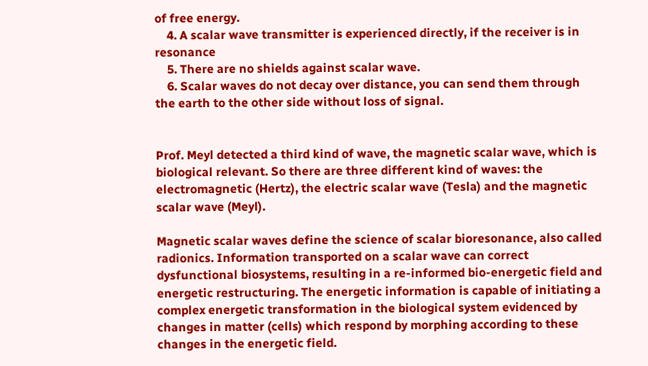of free energy.
    4. A scalar wave transmitter is experienced directly, if the receiver is in resonance
    5. There are no shields against scalar wave.
    6. Scalar waves do not decay over distance, you can send them through the earth to the other side without loss of signal.


Prof. Meyl detected a third kind of wave, the magnetic scalar wave, which is biological relevant. So there are three different kind of waves: the electromagnetic (Hertz), the electric scalar wave (Tesla) and the magnetic scalar wave (Meyl).

Magnetic scalar waves define the science of scalar bioresonance, also called radionics. Information transported on a scalar wave can correct dysfunctional biosystems, resulting in a re-informed bio-energetic field and energetic restructuring. The energetic information is capable of initiating a complex energetic transformation in the biological system evidenced by changes in matter (cells) which respond by morphing according to these changes in the energetic field.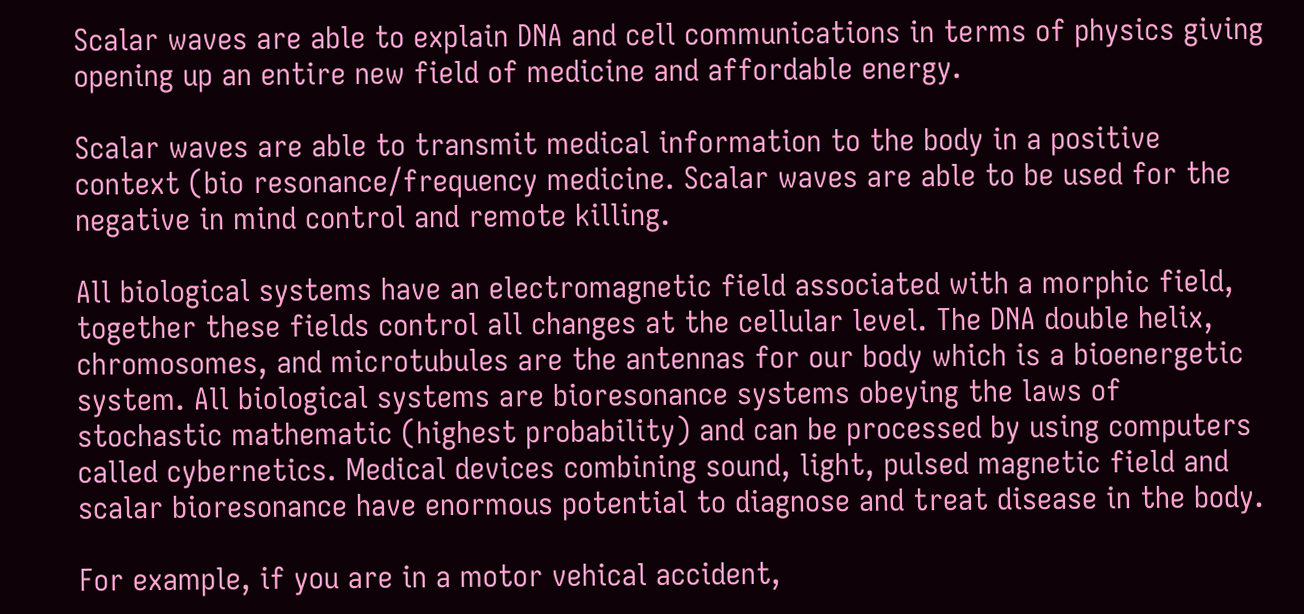Scalar waves are able to explain DNA and cell communications in terms of physics giving opening up an entire new field of medicine and affordable energy.

Scalar waves are able to transmit medical information to the body in a positive context (bio resonance/frequency medicine. Scalar waves are able to be used for the negative in mind control and remote killing.

All biological systems have an electromagnetic field associated with a morphic field, together these fields control all changes at the cellular level. The DNA double helix, chromosomes, and microtubules are the antennas for our body which is a bioenergetic system. All biological systems are bioresonance systems obeying the laws of stochastic mathematic (highest probability) and can be processed by using computers called cybernetics. Medical devices combining sound, light, pulsed magnetic field and scalar bioresonance have enormous potential to diagnose and treat disease in the body.

For example, if you are in a motor vehical accident,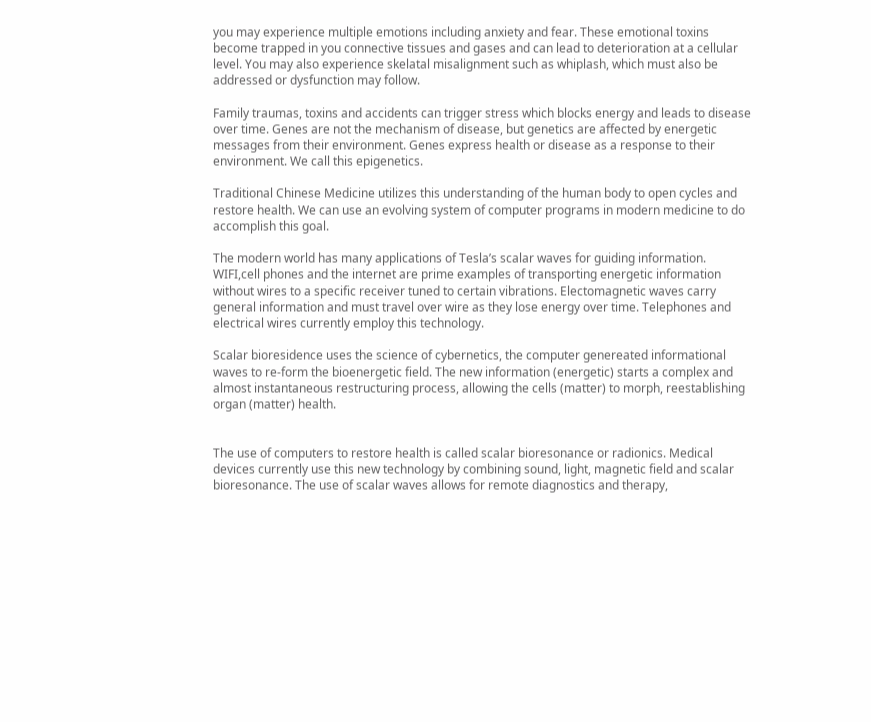you may experience multiple emotions including anxiety and fear. These emotional toxins become trapped in you connective tissues and gases and can lead to deterioration at a cellular level. You may also experience skelatal misalignment such as whiplash, which must also be addressed or dysfunction may follow.

Family traumas, toxins and accidents can trigger stress which blocks energy and leads to disease over time. Genes are not the mechanism of disease, but genetics are affected by energetic messages from their environment. Genes express health or disease as a response to their environment. We call this epigenetics.

Traditional Chinese Medicine utilizes this understanding of the human body to open cycles and restore health. We can use an evolving system of computer programs in modern medicine to do accomplish this goal.

The modern world has many applications of Tesla’s scalar waves for guiding information. WIFI,cell phones and the internet are prime examples of transporting energetic information without wires to a specific receiver tuned to certain vibrations. Electomagnetic waves carry general information and must travel over wire as they lose energy over time. Telephones and electrical wires currently employ this technology.

Scalar bioresidence uses the science of cybernetics, the computer genereated informational waves to re-form the bioenergetic field. The new information (energetic) starts a complex and almost instantaneous restructuring process, allowing the cells (matter) to morph, reestablishing organ (matter) health.


The use of computers to restore health is called scalar bioresonance or radionics. Medical devices currently use this new technology by combining sound, light, magnetic field and scalar bioresonance. The use of scalar waves allows for remote diagnostics and therapy,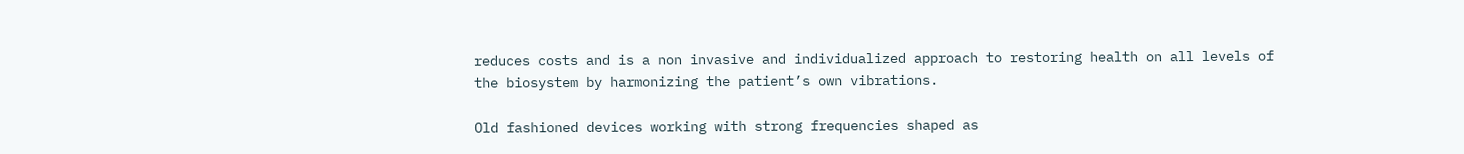reduces costs and is a non invasive and individualized approach to restoring health on all levels of the biosystem by harmonizing the patient’s own vibrations.

Old fashioned devices working with strong frequencies shaped as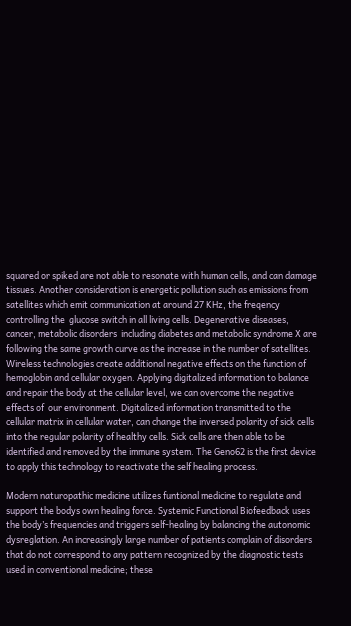squared or spiked are not able to resonate with human cells, and can damage tissues. Another consideration is energetic pollution such as emissions from satellites which emit communication at around 27 KHz, the freqency controlling the  glucose switch in all living cells. Degenerative diseases, cancer, metabolic disorders  including diabetes and metabolic syndrome X are following the same growth curve as the increase in the number of satellites. Wireless technologies create additional negative effects on the function of hemoglobin and cellular oxygen. Applying digitalized information to balance and repair the body at the cellular level, we can overcome the negative effects of  our environment. Digitalized information transmitted to the cellular matrix in cellular water, can change the inversed polarity of sick cells into the regular polarity of healthy cells. Sick cells are then able to be identified and removed by the immune system. The Geno62 is the first device to apply this technology to reactivate the self healing process.

Modern naturopathic medicine utilizes funtional medicine to regulate and support the bodys own healing force. Systemic Functional Biofeedback uses the body’s frequencies and triggers self-healing by balancing the autonomic dysreglation. An increasingly large number of patients complain of disorders that do not correspond to any pattern recognized by the diagnostic tests used in conventional medicine; these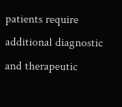patients require additional diagnostic and therapeutic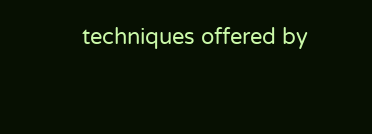techniques offered by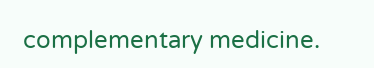complementary medicine.